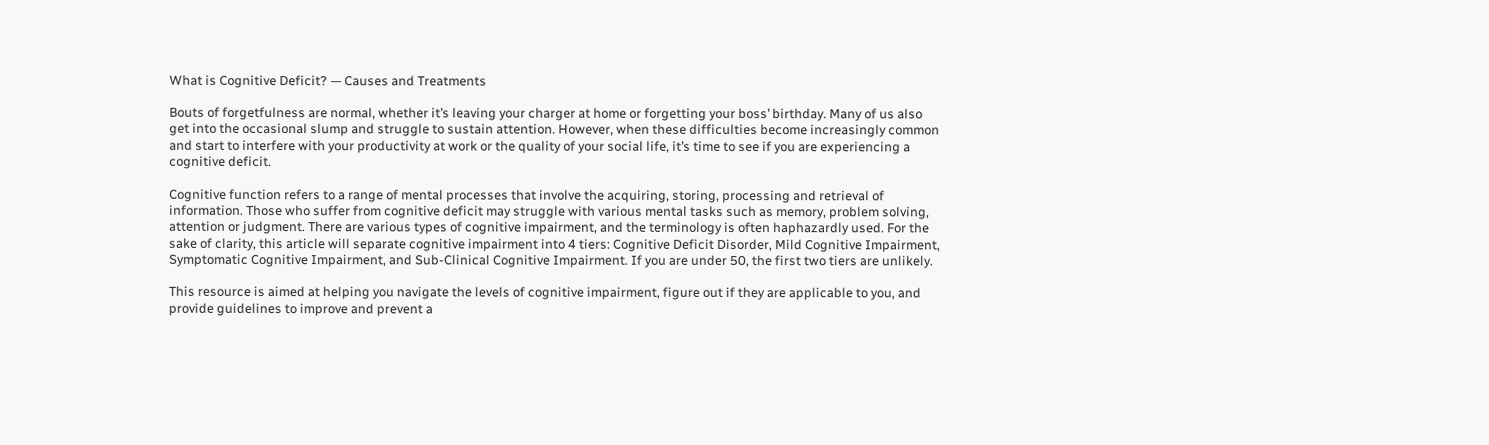What is Cognitive Deficit? — Causes and Treatments

Bouts of forgetfulness are normal, whether it’s leaving your charger at home or forgetting your boss’ birthday. Many of us also get into the occasional slump and struggle to sustain attention. However, when these difficulties become increasingly common and start to interfere with your productivity at work or the quality of your social life, it’s time to see if you are experiencing a cognitive deficit.

Cognitive function refers to a range of mental processes that involve the acquiring, storing, processing and retrieval of information. Those who suffer from cognitive deficit may struggle with various mental tasks such as memory, problem solving, attention or judgment. There are various types of cognitive impairment, and the terminology is often haphazardly used. For the sake of clarity, this article will separate cognitive impairment into 4 tiers: Cognitive Deficit Disorder, Mild Cognitive Impairment, Symptomatic Cognitive Impairment, and Sub-Clinical Cognitive Impairment. If you are under 50, the first two tiers are unlikely.

This resource is aimed at helping you navigate the levels of cognitive impairment, figure out if they are applicable to you, and provide guidelines to improve and prevent a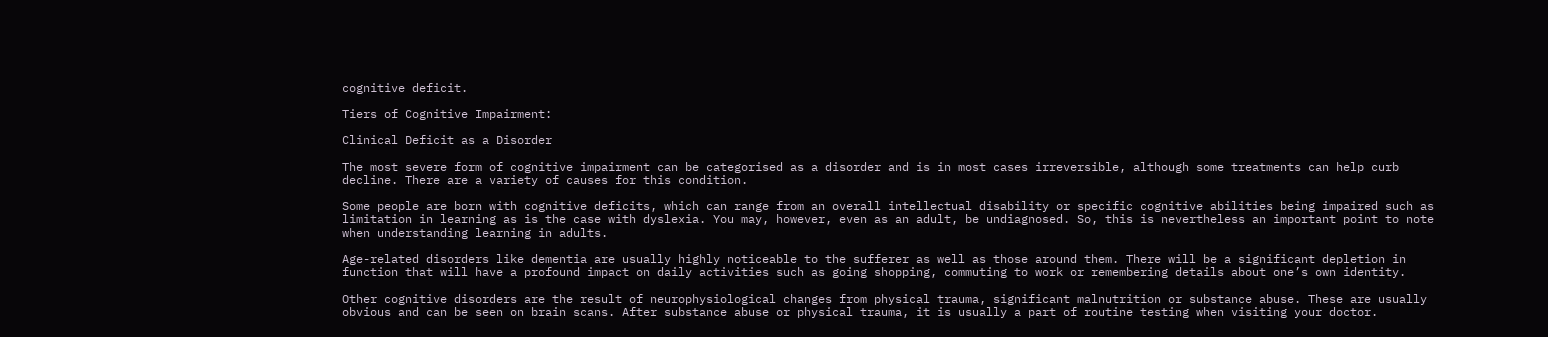cognitive deficit.

Tiers of Cognitive Impairment:

Clinical Deficit as a Disorder

The most severe form of cognitive impairment can be categorised as a disorder and is in most cases irreversible, although some treatments can help curb decline. There are a variety of causes for this condition.

Some people are born with cognitive deficits, which can range from an overall intellectual disability or specific cognitive abilities being impaired such as limitation in learning as is the case with dyslexia. You may, however, even as an adult, be undiagnosed. So, this is nevertheless an important point to note when understanding learning in adults.

Age-related disorders like dementia are usually highly noticeable to the sufferer as well as those around them. There will be a significant depletion in function that will have a profound impact on daily activities such as going shopping, commuting to work or remembering details about one’s own identity.

Other cognitive disorders are the result of neurophysiological changes from physical trauma, significant malnutrition or substance abuse. These are usually obvious and can be seen on brain scans. After substance abuse or physical trauma, it is usually a part of routine testing when visiting your doctor.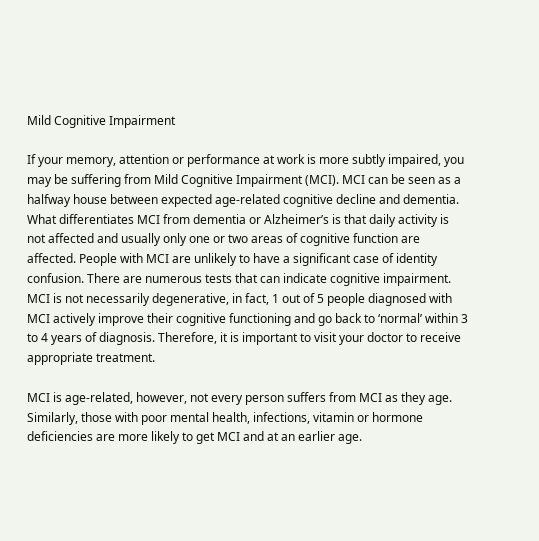Mild Cognitive Impairment

If your memory, attention or performance at work is more subtly impaired, you may be suffering from Mild Cognitive Impairment (MCI). MCI can be seen as a halfway house between expected age-related cognitive decline and dementia. What differentiates MCI from dementia or Alzheimer’s is that daily activity is not affected and usually only one or two areas of cognitive function are affected. People with MCI are unlikely to have a significant case of identity confusion. There are numerous tests that can indicate cognitive impairment. MCI is not necessarily degenerative, in fact, 1 out of 5 people diagnosed with MCI actively improve their cognitive functioning and go back to ‘normal’ within 3 to 4 years of diagnosis. Therefore, it is important to visit your doctor to receive appropriate treatment.

MCI is age-related, however, not every person suffers from MCI as they age. Similarly, those with poor mental health, infections, vitamin or hormone deficiencies are more likely to get MCI and at an earlier age.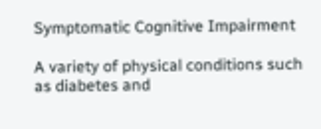Symptomatic Cognitive Impairment

A variety of physical conditions such as diabetes and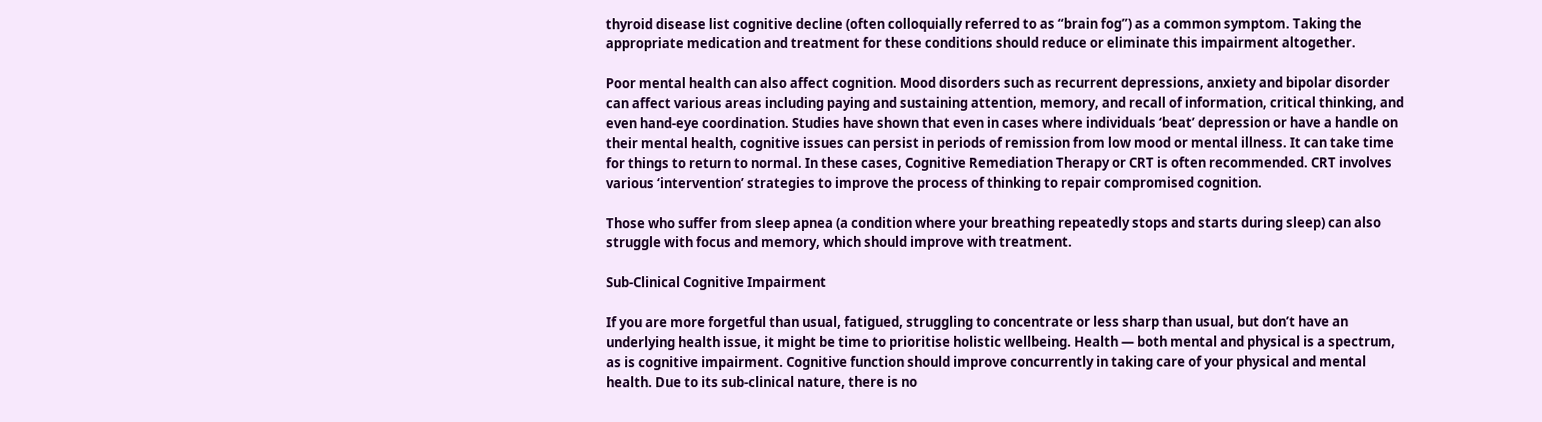thyroid disease list cognitive decline (often colloquially referred to as “brain fog”) as a common symptom. Taking the appropriate medication and treatment for these conditions should reduce or eliminate this impairment altogether.

Poor mental health can also affect cognition. Mood disorders such as recurrent depressions, anxiety and bipolar disorder can affect various areas including paying and sustaining attention, memory, and recall of information, critical thinking, and even hand-eye coordination. Studies have shown that even in cases where individuals ‘beat’ depression or have a handle on their mental health, cognitive issues can persist in periods of remission from low mood or mental illness. It can take time for things to return to normal. In these cases, Cognitive Remediation Therapy or CRT is often recommended. CRT involves various ‘intervention’ strategies to improve the process of thinking to repair compromised cognition.

Those who suffer from sleep apnea (a condition where your breathing repeatedly stops and starts during sleep) can also struggle with focus and memory, which should improve with treatment.

Sub-Clinical Cognitive Impairment

If you are more forgetful than usual, fatigued, struggling to concentrate or less sharp than usual, but don’t have an underlying health issue, it might be time to prioritise holistic wellbeing. Health — both mental and physical is a spectrum, as is cognitive impairment. Cognitive function should improve concurrently in taking care of your physical and mental health. Due to its sub-clinical nature, there is no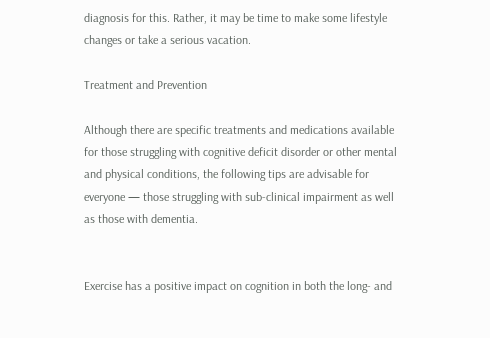diagnosis for this. Rather, it may be time to make some lifestyle changes or take a serious vacation.

Treatment and Prevention

Although there are specific treatments and medications available for those struggling with cognitive deficit disorder or other mental and physical conditions, the following tips are advisable for everyone — those struggling with sub-clinical impairment as well as those with dementia.


Exercise has a positive impact on cognition in both the long- and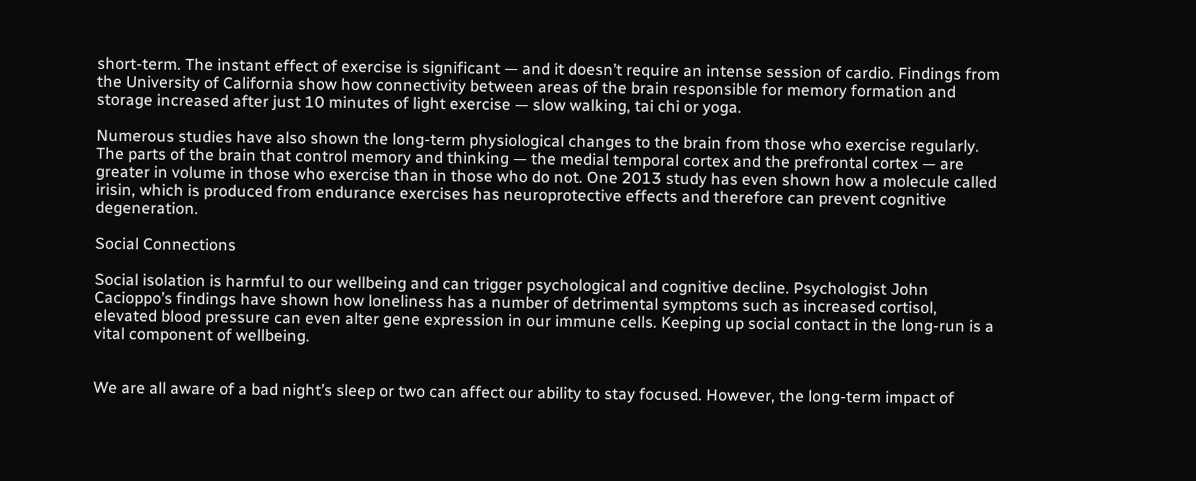short-term. The instant effect of exercise is significant — and it doesn’t require an intense session of cardio. Findings from the University of California show how connectivity between areas of the brain responsible for memory formation and storage increased after just 10 minutes of light exercise — slow walking, tai chi or yoga.

Numerous studies have also shown the long-term physiological changes to the brain from those who exercise regularly. The parts of the brain that control memory and thinking — the medial temporal cortex and the prefrontal cortex — are greater in volume in those who exercise than in those who do not. One 2013 study has even shown how a molecule called irisin, which is produced from endurance exercises has neuroprotective effects and therefore can prevent cognitive degeneration.

Social Connections

Social isolation is harmful to our wellbeing and can trigger psychological and cognitive decline. Psychologist John Cacioppo’s findings have shown how loneliness has a number of detrimental symptoms such as increased cortisol, elevated blood pressure can even alter gene expression in our immune cells. Keeping up social contact in the long-run is a vital component of wellbeing.


We are all aware of a bad night’s sleep or two can affect our ability to stay focused. However, the long-term impact of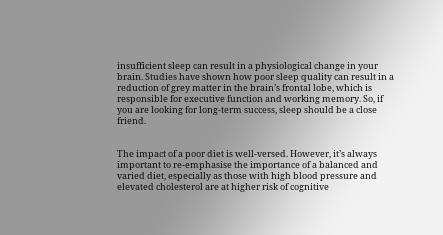insufficient sleep can result in a physiological change in your brain. Studies have shown how poor sleep quality can result in a reduction of grey matter in the brain’s frontal lobe, which is responsible for executive function and working memory. So, if you are looking for long-term success, sleep should be a close friend.


The impact of a poor diet is well-versed. However, it’s always important to re-emphasise the importance of a balanced and varied diet, especially as those with high blood pressure and elevated cholesterol are at higher risk of cognitive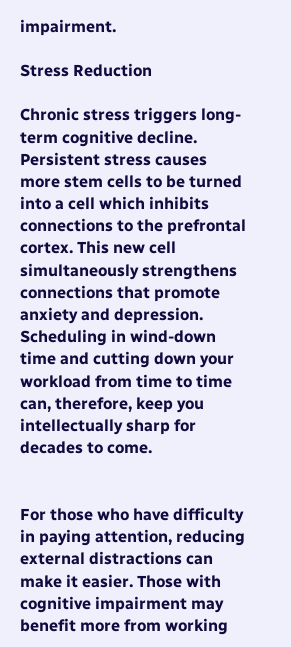impairment.

Stress Reduction

Chronic stress triggers long-term cognitive decline. Persistent stress causes more stem cells to be turned into a cell which inhibits connections to the prefrontal cortex. This new cell simultaneously strengthens connections that promote anxiety and depression. Scheduling in wind-down time and cutting down your workload from time to time can, therefore, keep you intellectually sharp for decades to come.


For those who have difficulty in paying attention, reducing external distractions can make it easier. Those with cognitive impairment may benefit more from working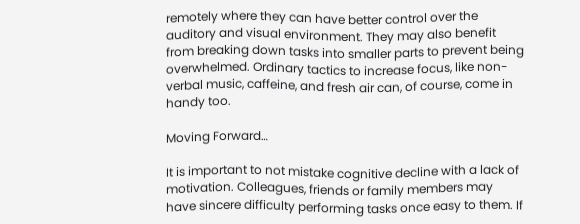remotely where they can have better control over the auditory and visual environment. They may also benefit from breaking down tasks into smaller parts to prevent being overwhelmed. Ordinary tactics to increase focus, like non-verbal music, caffeine, and fresh air can, of course, come in handy too.

Moving Forward…

It is important to not mistake cognitive decline with a lack of motivation. Colleagues, friends or family members may have sincere difficulty performing tasks once easy to them. If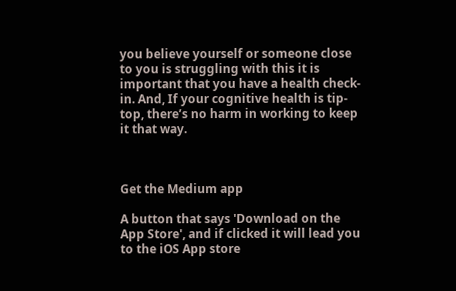you believe yourself or someone close to you is struggling with this it is important that you have a health check-in. And, If your cognitive health is tip-top, there’s no harm in working to keep it that way.



Get the Medium app

A button that says 'Download on the App Store', and if clicked it will lead you to the iOS App store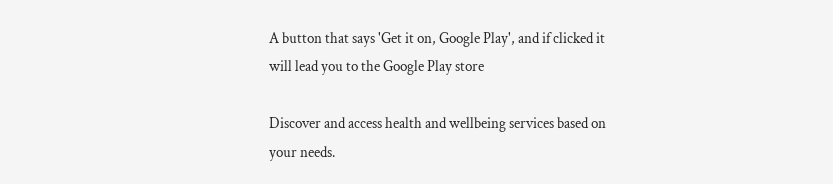A button that says 'Get it on, Google Play', and if clicked it will lead you to the Google Play store

Discover and access health and wellbeing services based on your needs.